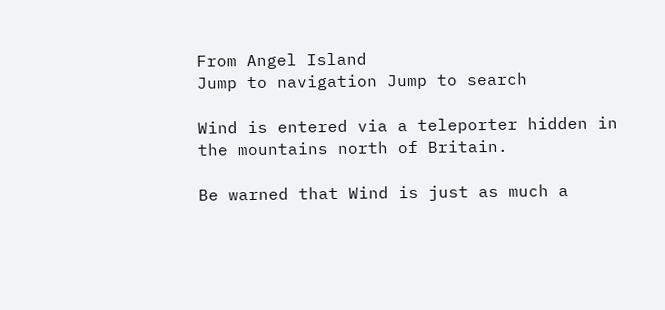From Angel Island
Jump to navigation Jump to search

Wind is entered via a teleporter hidden in the mountains north of Britain.

Be warned that Wind is just as much a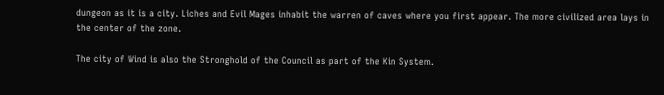dungeon as it is a city. Liches and Evil Mages inhabit the warren of caves where you first appear. The more civilized area lays in the center of the zone.

The city of Wind is also the Stronghold of the Council as part of the Kin System.